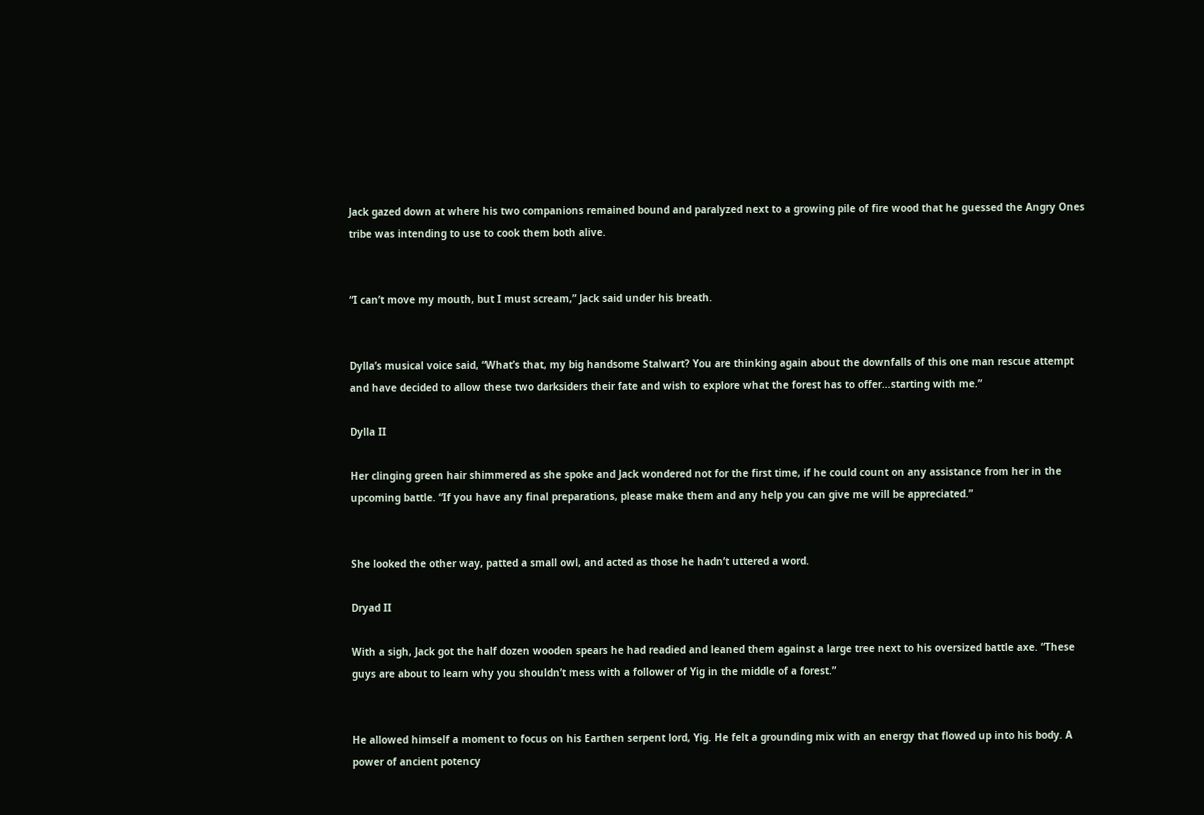Jack gazed down at where his two companions remained bound and paralyzed next to a growing pile of fire wood that he guessed the Angry Ones tribe was intending to use to cook them both alive.


“I can’t move my mouth, but I must scream,” Jack said under his breath.


Dylla’s musical voice said, “What’s that, my big handsome Stalwart? You are thinking again about the downfalls of this one man rescue attempt and have decided to allow these two darksiders their fate and wish to explore what the forest has to offer…starting with me.”

Dylla II

Her clinging green hair shimmered as she spoke and Jack wondered not for the first time, if he could count on any assistance from her in the upcoming battle. “If you have any final preparations, please make them and any help you can give me will be appreciated.”


She looked the other way, patted a small owl, and acted as those he hadn’t uttered a word.

Dryad II

With a sigh, Jack got the half dozen wooden spears he had readied and leaned them against a large tree next to his oversized battle axe. “These guys are about to learn why you shouldn’t mess with a follower of Yig in the middle of a forest.”


He allowed himself a moment to focus on his Earthen serpent lord, Yig. He felt a grounding mix with an energy that flowed up into his body. A power of ancient potency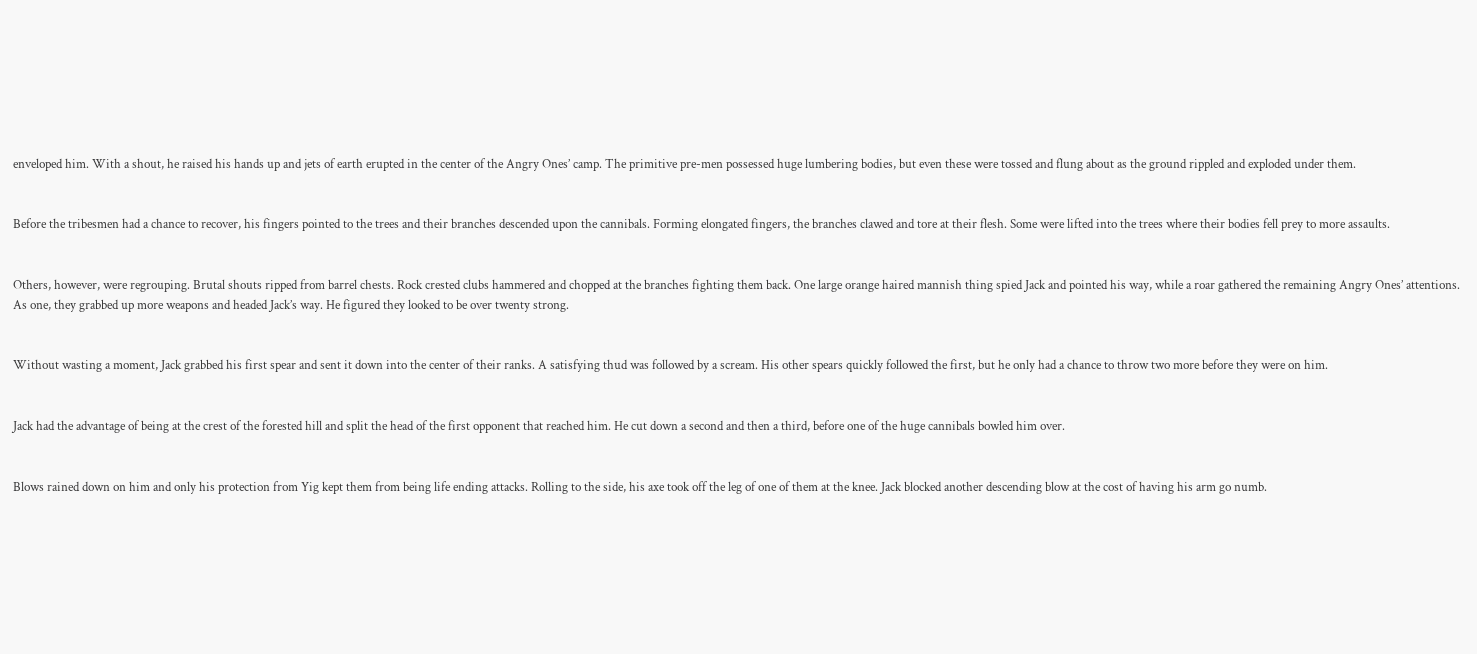enveloped him. With a shout, he raised his hands up and jets of earth erupted in the center of the Angry Ones’ camp. The primitive pre-men possessed huge lumbering bodies, but even these were tossed and flung about as the ground rippled and exploded under them.


Before the tribesmen had a chance to recover, his fingers pointed to the trees and their branches descended upon the cannibals. Forming elongated fingers, the branches clawed and tore at their flesh. Some were lifted into the trees where their bodies fell prey to more assaults.


Others, however, were regrouping. Brutal shouts ripped from barrel chests. Rock crested clubs hammered and chopped at the branches fighting them back. One large orange haired mannish thing spied Jack and pointed his way, while a roar gathered the remaining Angry Ones’ attentions. As one, they grabbed up more weapons and headed Jack’s way. He figured they looked to be over twenty strong.


Without wasting a moment, Jack grabbed his first spear and sent it down into the center of their ranks. A satisfying thud was followed by a scream. His other spears quickly followed the first, but he only had a chance to throw two more before they were on him.


Jack had the advantage of being at the crest of the forested hill and split the head of the first opponent that reached him. He cut down a second and then a third, before one of the huge cannibals bowled him over.


Blows rained down on him and only his protection from Yig kept them from being life ending attacks. Rolling to the side, his axe took off the leg of one of them at the knee. Jack blocked another descending blow at the cost of having his arm go numb.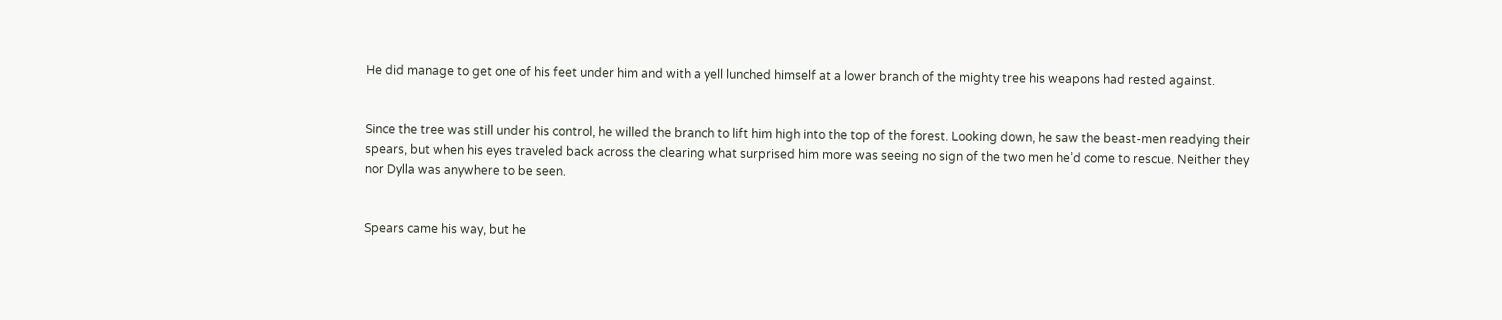He did manage to get one of his feet under him and with a yell lunched himself at a lower branch of the mighty tree his weapons had rested against.


Since the tree was still under his control, he willed the branch to lift him high into the top of the forest. Looking down, he saw the beast-men readying their spears, but when his eyes traveled back across the clearing what surprised him more was seeing no sign of the two men he’d come to rescue. Neither they nor Dylla was anywhere to be seen.


Spears came his way, but he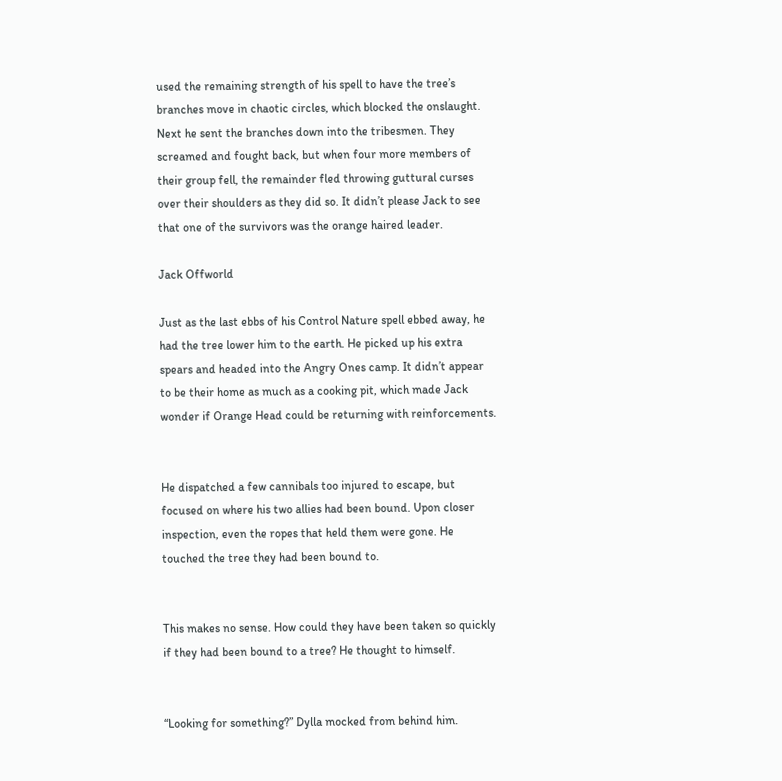used the remaining strength of his spell to have the tree’s branches move in chaotic circles, which blocked the onslaught. Next he sent the branches down into the tribesmen. They screamed and fought back, but when four more members of their group fell, the remainder fled throwing guttural curses over their shoulders as they did so. It didn’t please Jack to see that one of the survivors was the orange haired leader.

Jack Offworld

Just as the last ebbs of his Control Nature spell ebbed away, he had the tree lower him to the earth. He picked up his extra spears and headed into the Angry Ones camp. It didn’t appear to be their home as much as a cooking pit, which made Jack wonder if Orange Head could be returning with reinforcements.


He dispatched a few cannibals too injured to escape, but focused on where his two allies had been bound. Upon closer inspection, even the ropes that held them were gone. He touched the tree they had been bound to.


This makes no sense. How could they have been taken so quickly if they had been bound to a tree? He thought to himself.


“Looking for something?” Dylla mocked from behind him.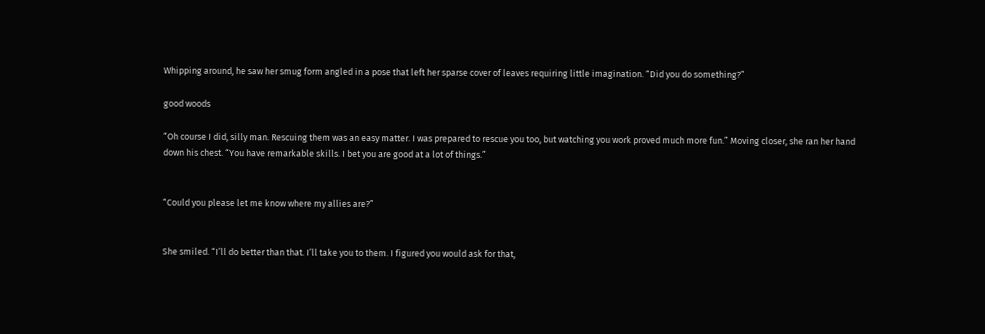Whipping around, he saw her smug form angled in a pose that left her sparse cover of leaves requiring little imagination. “Did you do something?”

good woods

“Oh course I did, silly man. Rescuing them was an easy matter. I was prepared to rescue you too, but watching you work proved much more fun.” Moving closer, she ran her hand down his chest. “You have remarkable skills. I bet you are good at a lot of things.”


“Could you please let me know where my allies are?”


She smiled. “I’ll do better than that. I’ll take you to them. I figured you would ask for that,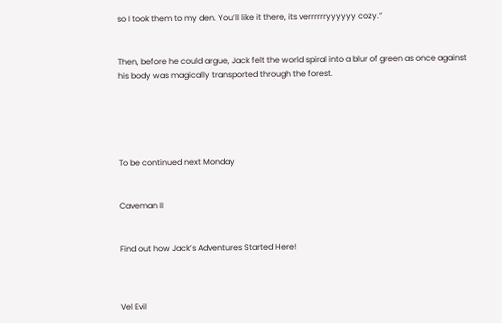so I took them to my den. You’ll like it there, its verrrrrryyyyyy cozy.”


Then, before he could argue, Jack felt the world spiral into a blur of green as once against his body was magically transported through the forest.





To be continued next Monday


Caveman II


Find out how Jack’s Adventures Started Here!



Vel Evil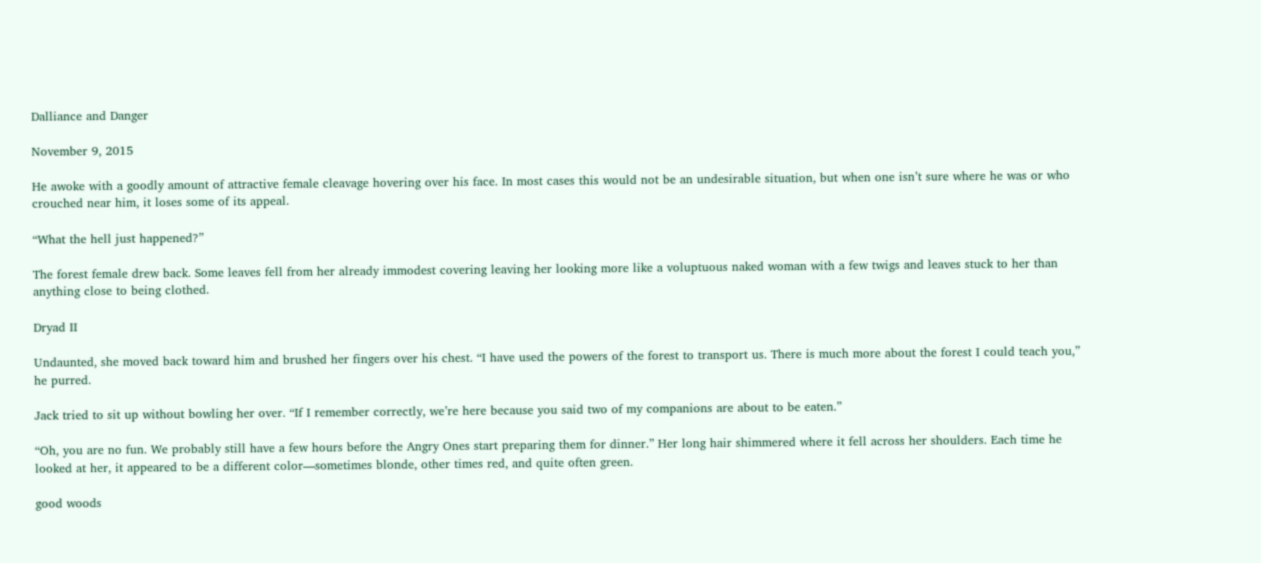Dalliance and Danger

November 9, 2015

He awoke with a goodly amount of attractive female cleavage hovering over his face. In most cases this would not be an undesirable situation, but when one isn’t sure where he was or who crouched near him, it loses some of its appeal.

“What the hell just happened?”

The forest female drew back. Some leaves fell from her already immodest covering leaving her looking more like a voluptuous naked woman with a few twigs and leaves stuck to her than anything close to being clothed.

Dryad II

Undaunted, she moved back toward him and brushed her fingers over his chest. “I have used the powers of the forest to transport us. There is much more about the forest I could teach you,” he purred.

Jack tried to sit up without bowling her over. “If I remember correctly, we’re here because you said two of my companions are about to be eaten.”

“Oh, you are no fun. We probably still have a few hours before the Angry Ones start preparing them for dinner.” Her long hair shimmered where it fell across her shoulders. Each time he looked at her, it appeared to be a different color—sometimes blonde, other times red, and quite often green.

good woods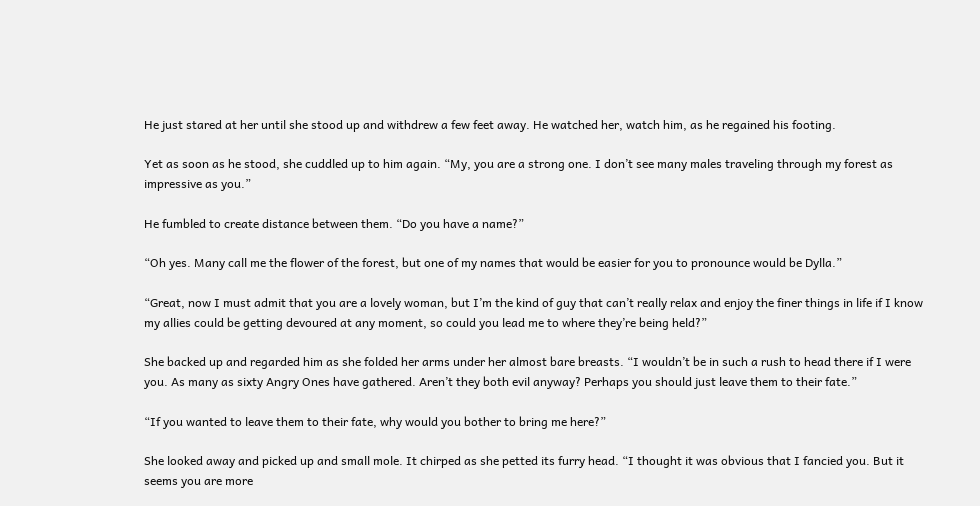He just stared at her until she stood up and withdrew a few feet away. He watched her, watch him, as he regained his footing.

Yet as soon as he stood, she cuddled up to him again. “My, you are a strong one. I don’t see many males traveling through my forest as impressive as you.”

He fumbled to create distance between them. “Do you have a name?”

“Oh yes. Many call me the flower of the forest, but one of my names that would be easier for you to pronounce would be Dylla.”

“Great, now I must admit that you are a lovely woman, but I’m the kind of guy that can’t really relax and enjoy the finer things in life if I know my allies could be getting devoured at any moment, so could you lead me to where they’re being held?”

She backed up and regarded him as she folded her arms under her almost bare breasts. “I wouldn’t be in such a rush to head there if I were you. As many as sixty Angry Ones have gathered. Aren’t they both evil anyway? Perhaps you should just leave them to their fate.”

“If you wanted to leave them to their fate, why would you bother to bring me here?”

She looked away and picked up and small mole. It chirped as she petted its furry head. “I thought it was obvious that I fancied you. But it seems you are more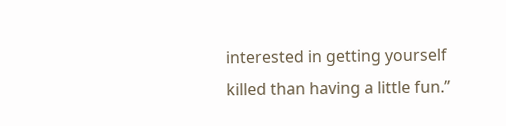interested in getting yourself killed than having a little fun.”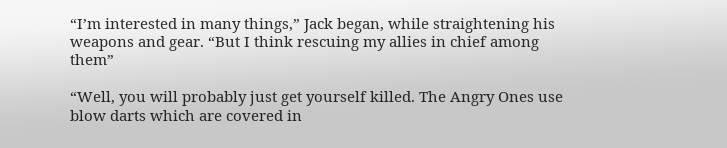“I’m interested in many things,” Jack began, while straightening his weapons and gear. “But I think rescuing my allies in chief among them”

“Well, you will probably just get yourself killed. The Angry Ones use blow darts which are covered in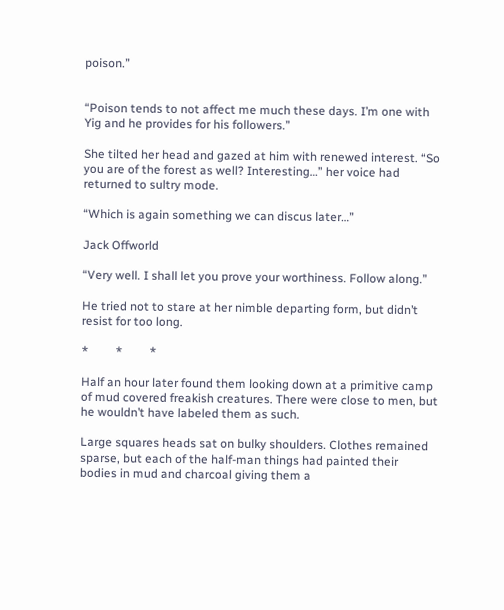poison.”


“Poison tends to not affect me much these days. I’m one with Yig and he provides for his followers.”

She tilted her head and gazed at him with renewed interest. “So you are of the forest as well? Interesting…” her voice had returned to sultry mode.

“Which is again something we can discus later…”

Jack Offworld

“Very well. I shall let you prove your worthiness. Follow along.”

He tried not to stare at her nimble departing form, but didn’t resist for too long.

*         *         *

Half an hour later found them looking down at a primitive camp of mud covered freakish creatures. There were close to men, but he wouldn’t have labeled them as such.

Large squares heads sat on bulky shoulders. Clothes remained sparse, but each of the half-man things had painted their bodies in mud and charcoal giving them a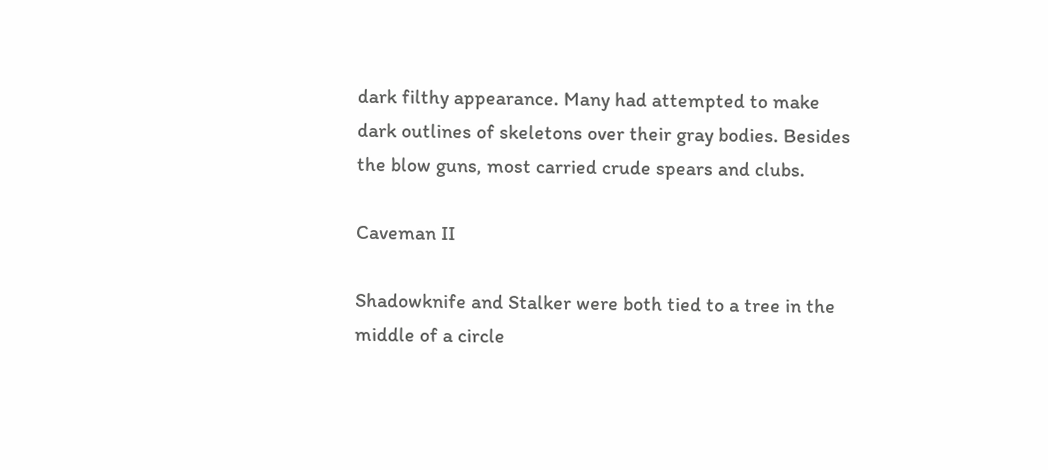dark filthy appearance. Many had attempted to make dark outlines of skeletons over their gray bodies. Besides the blow guns, most carried crude spears and clubs.

Caveman II

Shadowknife and Stalker were both tied to a tree in the middle of a circle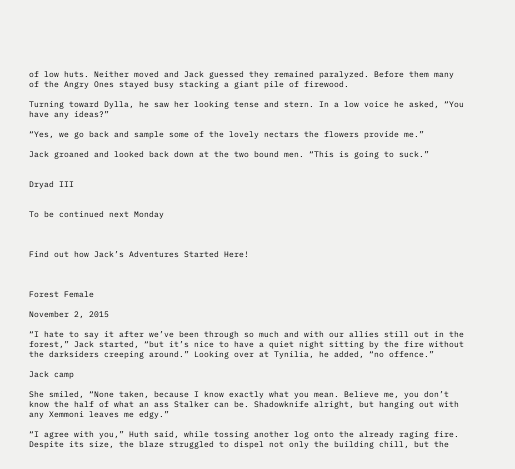of low huts. Neither moved and Jack guessed they remained paralyzed. Before them many of the Angry Ones stayed busy stacking a giant pile of firewood.

Turning toward Dylla, he saw her looking tense and stern. In a low voice he asked, “You have any ideas?”

“Yes, we go back and sample some of the lovely nectars the flowers provide me.”

Jack groaned and looked back down at the two bound men. “This is going to suck.”


Dryad III


To be continued next Monday



Find out how Jack’s Adventures Started Here!



Forest Female

November 2, 2015

“I hate to say it after we’ve been through so much and with our allies still out in the forest,” Jack started, “but it’s nice to have a quiet night sitting by the fire without the darksiders creeping around.” Looking over at Tynilia, he added, “no offence.”

Jack camp

She smiled, “None taken, because I know exactly what you mean. Believe me, you don’t know the half of what an ass Stalker can be. Shadowknife alright, but hanging out with any Xemmoni leaves me edgy.”

“I agree with you,” Huth said, while tossing another log onto the already raging fire. Despite its size, the blaze struggled to dispel not only the building chill, but the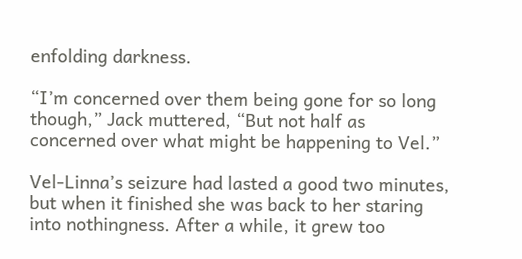enfolding darkness.

“I’m concerned over them being gone for so long though,” Jack muttered, “But not half as concerned over what might be happening to Vel.”

Vel-Linna’s seizure had lasted a good two minutes, but when it finished she was back to her staring into nothingness. After a while, it grew too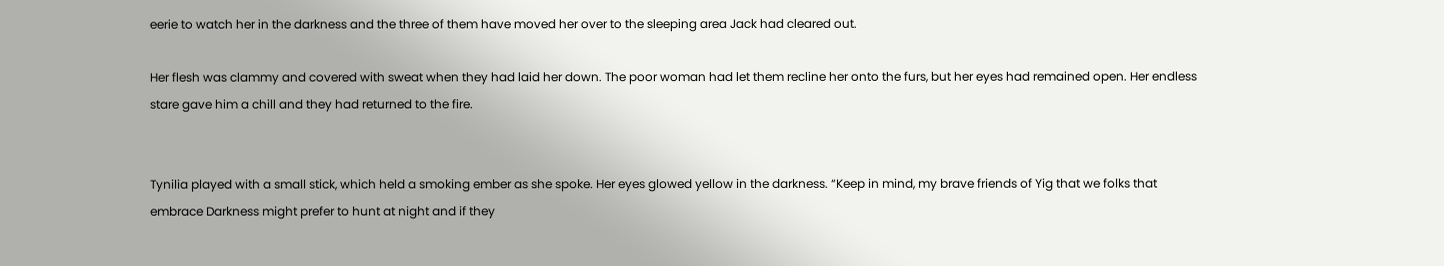eerie to watch her in the darkness and the three of them have moved her over to the sleeping area Jack had cleared out.

Her flesh was clammy and covered with sweat when they had laid her down. The poor woman had let them recline her onto the furs, but her eyes had remained open. Her endless stare gave him a chill and they had returned to the fire.


Tynilia played with a small stick, which held a smoking ember as she spoke. Her eyes glowed yellow in the darkness. “Keep in mind, my brave friends of Yig that we folks that embrace Darkness might prefer to hunt at night and if they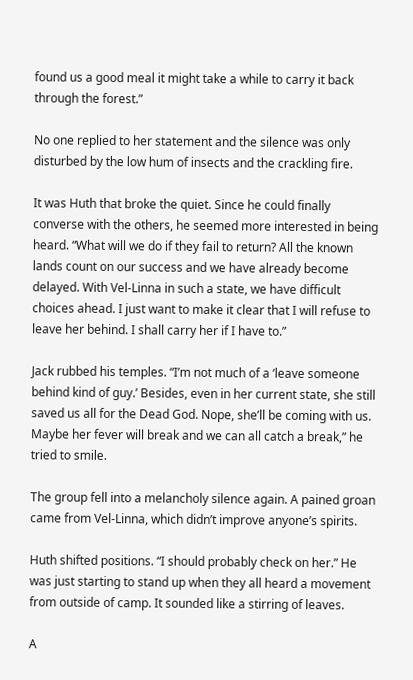found us a good meal it might take a while to carry it back through the forest.”

No one replied to her statement and the silence was only disturbed by the low hum of insects and the crackling fire.

It was Huth that broke the quiet. Since he could finally converse with the others, he seemed more interested in being heard. “What will we do if they fail to return? All the known lands count on our success and we have already become delayed. With Vel-Linna in such a state, we have difficult choices ahead. I just want to make it clear that I will refuse to leave her behind. I shall carry her if I have to.”

Jack rubbed his temples. “I’m not much of a ‘leave someone behind kind of guy.’ Besides, even in her current state, she still saved us all for the Dead God. Nope, she’ll be coming with us. Maybe her fever will break and we can all catch a break,” he tried to smile.

The group fell into a melancholy silence again. A pained groan came from Vel-Linna, which didn’t improve anyone’s spirits.

Huth shifted positions. “I should probably check on her.” He was just starting to stand up when they all heard a movement from outside of camp. It sounded like a stirring of leaves.

A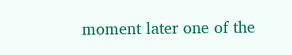moment later one of the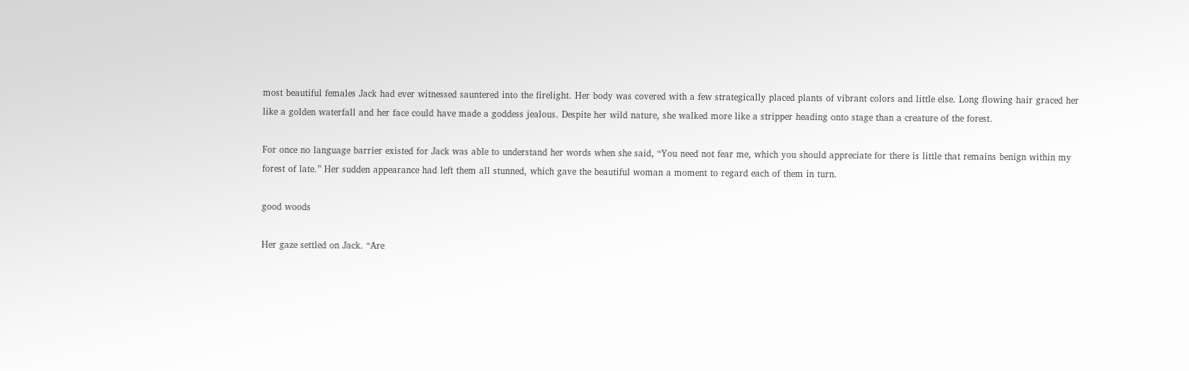most beautiful females Jack had ever witnessed sauntered into the firelight. Her body was covered with a few strategically placed plants of vibrant colors and little else. Long flowing hair graced her like a golden waterfall and her face could have made a goddess jealous. Despite her wild nature, she walked more like a stripper heading onto stage than a creature of the forest.

For once no language barrier existed for Jack was able to understand her words when she said, “You need not fear me, which you should appreciate for there is little that remains benign within my forest of late.” Her sudden appearance had left them all stunned, which gave the beautiful woman a moment to regard each of them in turn.

good woods

Her gaze settled on Jack. “Are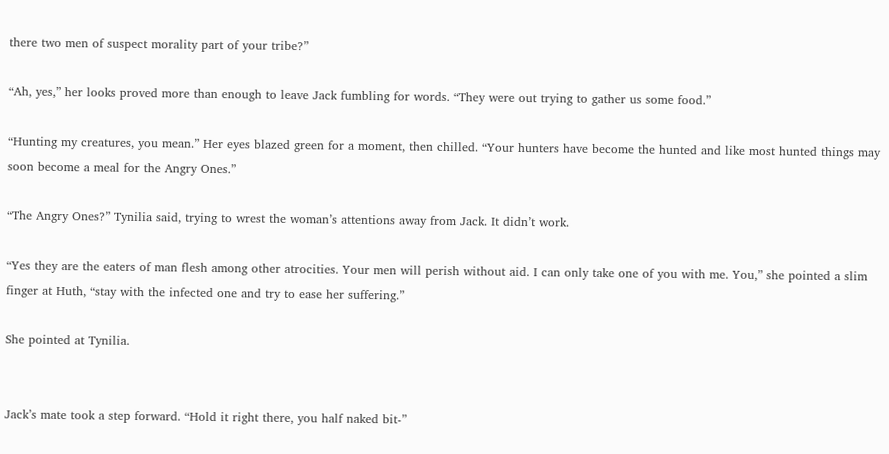there two men of suspect morality part of your tribe?”

“Ah, yes,” her looks proved more than enough to leave Jack fumbling for words. “They were out trying to gather us some food.”

“Hunting my creatures, you mean.” Her eyes blazed green for a moment, then chilled. “Your hunters have become the hunted and like most hunted things may soon become a meal for the Angry Ones.”

“The Angry Ones?” Tynilia said, trying to wrest the woman’s attentions away from Jack. It didn’t work.

“Yes they are the eaters of man flesh among other atrocities. Your men will perish without aid. I can only take one of you with me. You,” she pointed a slim finger at Huth, “stay with the infected one and try to ease her suffering.”

She pointed at Tynilia.


Jack’s mate took a step forward. “Hold it right there, you half naked bit-”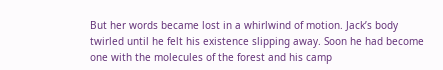But her words became lost in a whirlwind of motion. Jack’s body twirled until he felt his existence slipping away. Soon he had become one with the molecules of the forest and his camp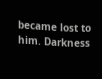became lost to him. Darkness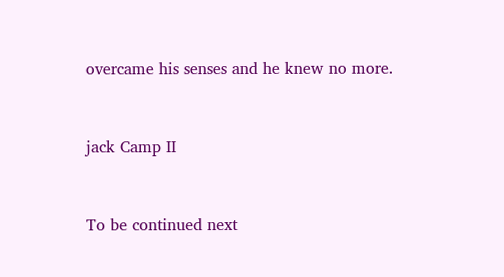overcame his senses and he knew no more.


jack Camp II


To be continued next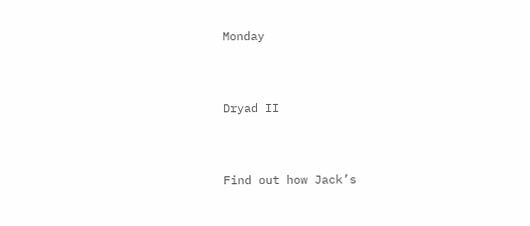Monday


Dryad II


Find out how Jack’s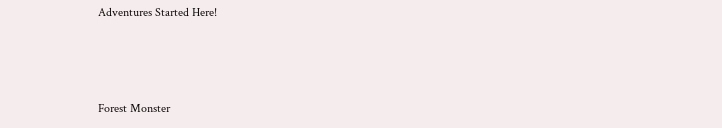Adventures Started Here!



Forest Monster